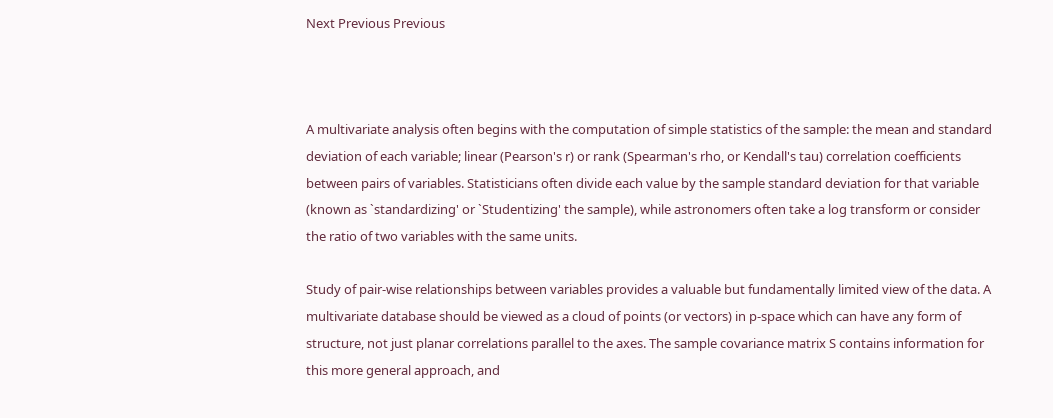Next Previous Previous



A multivariate analysis often begins with the computation of simple statistics of the sample: the mean and standard deviation of each variable; linear (Pearson's r) or rank (Spearman's rho, or Kendall's tau) correlation coefficients between pairs of variables. Statisticians often divide each value by the sample standard deviation for that variable (known as `standardizing' or `Studentizing' the sample), while astronomers often take a log transform or consider the ratio of two variables with the same units.

Study of pair-wise relationships between variables provides a valuable but fundamentally limited view of the data. A multivariate database should be viewed as a cloud of points (or vectors) in p-space which can have any form of structure, not just planar correlations parallel to the axes. The sample covariance matrix S contains information for this more general approach, and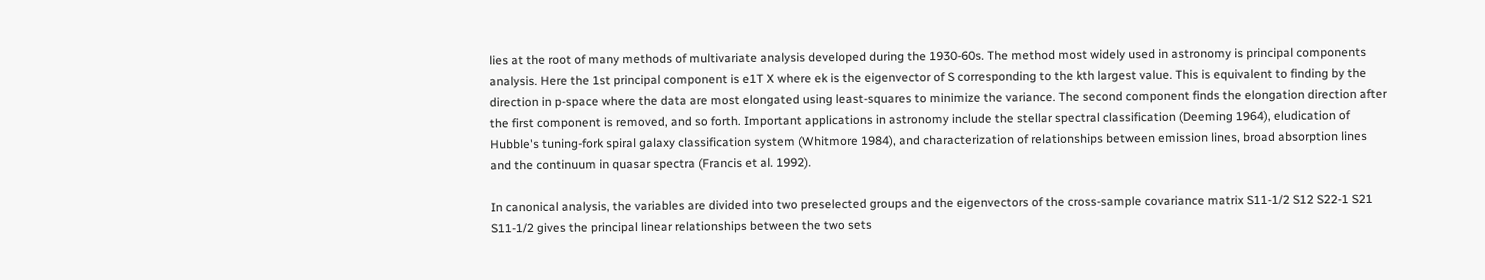lies at the root of many methods of multivariate analysis developed during the 1930-60s. The method most widely used in astronomy is principal components analysis. Here the 1st principal component is e1T X where ek is the eigenvector of S corresponding to the kth largest value. This is equivalent to finding by the direction in p-space where the data are most elongated using least-squares to minimize the variance. The second component finds the elongation direction after the first component is removed, and so forth. Important applications in astronomy include the stellar spectral classification (Deeming 1964), eludication of Hubble's tuning-fork spiral galaxy classification system (Whitmore 1984), and characterization of relationships between emission lines, broad absorption lines and the continuum in quasar spectra (Francis et al. 1992).

In canonical analysis, the variables are divided into two preselected groups and the eigenvectors of the cross-sample covariance matrix S11-1/2 S12 S22-1 S21 S11-1/2 gives the principal linear relationships between the two sets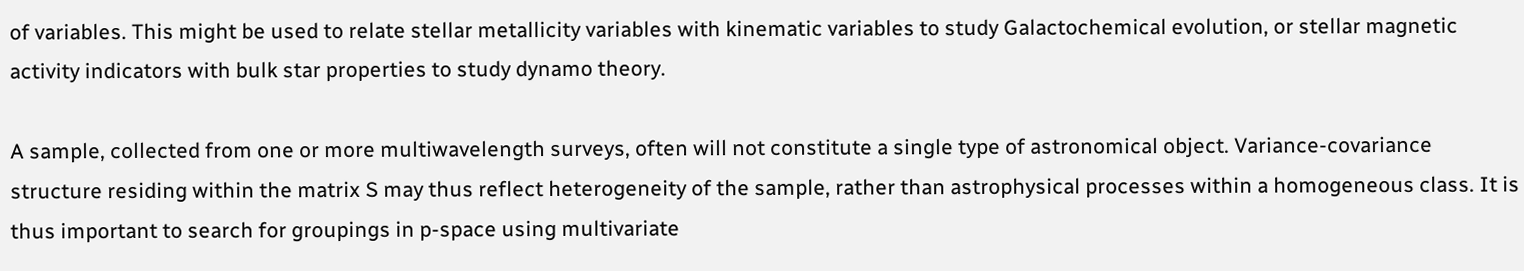of variables. This might be used to relate stellar metallicity variables with kinematic variables to study Galactochemical evolution, or stellar magnetic activity indicators with bulk star properties to study dynamo theory.

A sample, collected from one or more multiwavelength surveys, often will not constitute a single type of astronomical object. Variance-covariance structure residing within the matrix S may thus reflect heterogeneity of the sample, rather than astrophysical processes within a homogeneous class. It is thus important to search for groupings in p-space using multivariate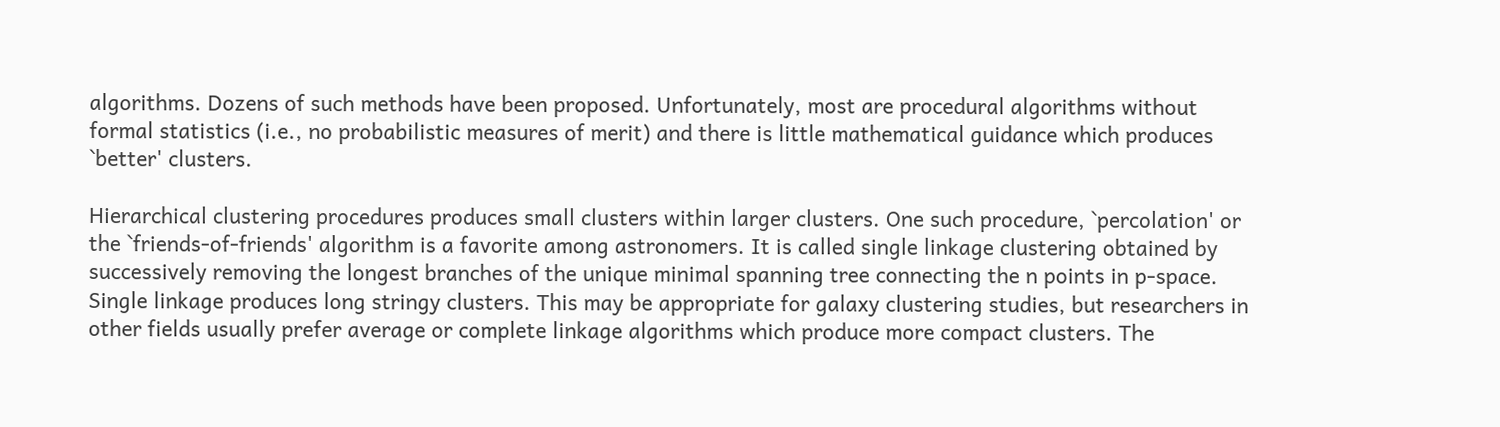algorithms. Dozens of such methods have been proposed. Unfortunately, most are procedural algorithms without formal statistics (i.e., no probabilistic measures of merit) and there is little mathematical guidance which produces `better' clusters.

Hierarchical clustering procedures produces small clusters within larger clusters. One such procedure, `percolation' or the `friends-of-friends' algorithm is a favorite among astronomers. It is called single linkage clustering obtained by successively removing the longest branches of the unique minimal spanning tree connecting the n points in p-space. Single linkage produces long stringy clusters. This may be appropriate for galaxy clustering studies, but researchers in other fields usually prefer average or complete linkage algorithms which produce more compact clusters. The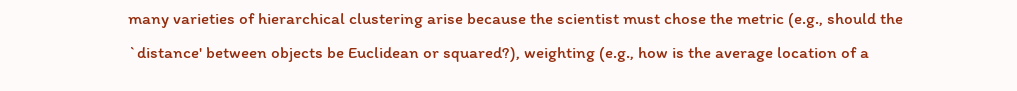many varieties of hierarchical clustering arise because the scientist must chose the metric (e.g., should the `distance' between objects be Euclidean or squared?), weighting (e.g., how is the average location of a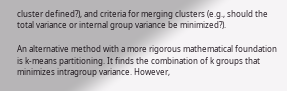cluster defined?), and criteria for merging clusters (e.g., should the total variance or internal group variance be minimized?).

An alternative method with a more rigorous mathematical foundation is k-means partitioning. It finds the combination of k groups that minimizes intragroup variance. However,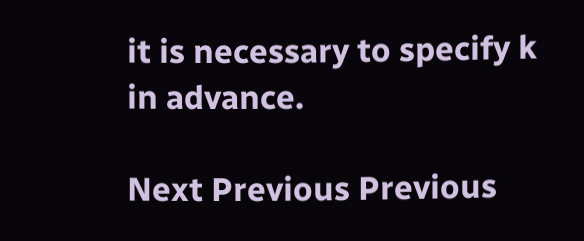it is necessary to specify k in advance.

Next Previous Previous